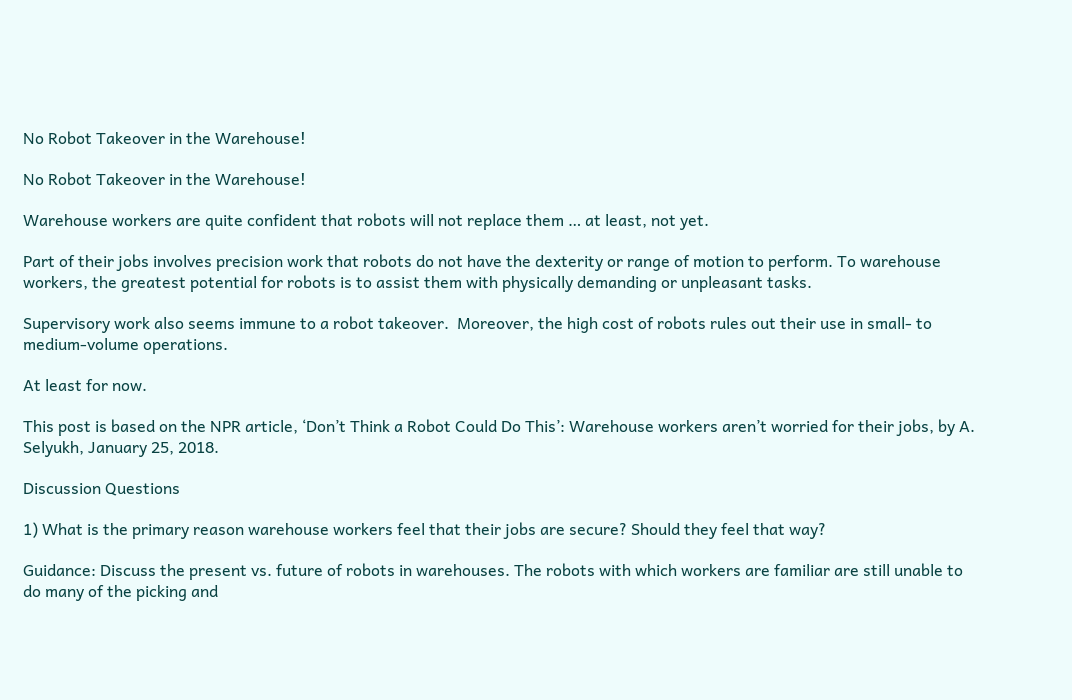No Robot Takeover in the Warehouse!

No Robot Takeover in the Warehouse!

Warehouse workers are quite confident that robots will not replace them … at least, not yet.

Part of their jobs involves precision work that robots do not have the dexterity or range of motion to perform. To warehouse workers, the greatest potential for robots is to assist them with physically demanding or unpleasant tasks.

Supervisory work also seems immune to a robot takeover.  Moreover, the high cost of robots rules out their use in small- to medium-volume operations.

At least for now.

This post is based on the NPR article, ‘Don’t Think a Robot Could Do This’: Warehouse workers aren’t worried for their jobs, by A. Selyukh, January 25, 2018.

Discussion Questions

1) What is the primary reason warehouse workers feel that their jobs are secure? Should they feel that way?

Guidance: Discuss the present vs. future of robots in warehouses. The robots with which workers are familiar are still unable to do many of the picking and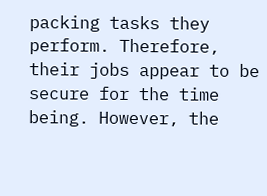packing tasks they perform. Therefore, their jobs appear to be secure for the time being. However, the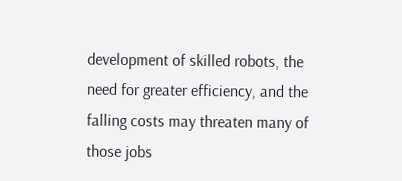development of skilled robots, the need for greater efficiency, and the falling costs may threaten many of those jobs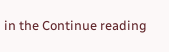in the Continue reading